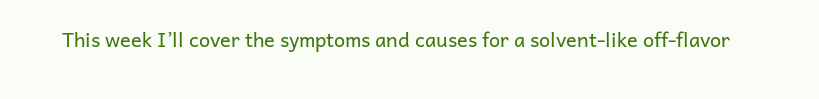This week I’ll cover the symptoms and causes for a solvent-like off-flavor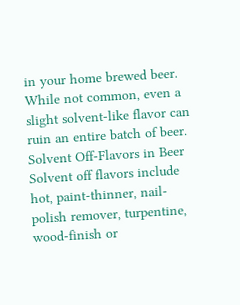in your home brewed beer. While not common, even a slight solvent-like flavor can ruin an entire batch of beer. Solvent Off-Flavors in Beer Solvent off flavors include hot, paint-thinner, nail-polish remover, turpentine, wood-finish or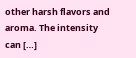other harsh flavors and aroma. The intensity can […]